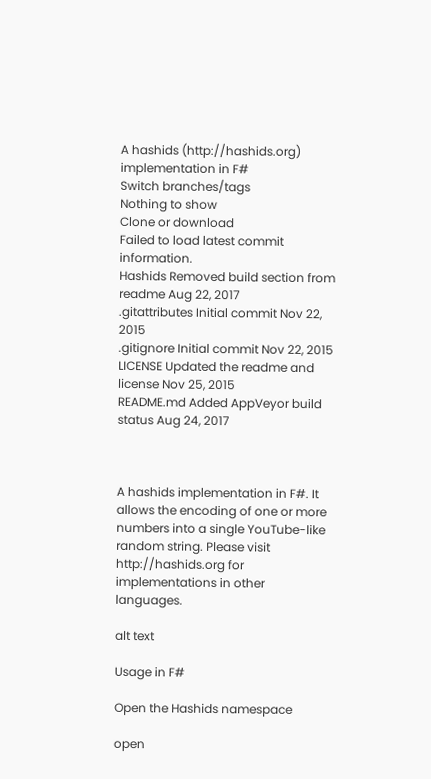A hashids (http://hashids.org) implementation in F#
Switch branches/tags
Nothing to show
Clone or download
Failed to load latest commit information.
Hashids Removed build section from readme Aug 22, 2017
.gitattributes Initial commit Nov 22, 2015
.gitignore Initial commit Nov 22, 2015
LICENSE Updated the readme and license Nov 25, 2015
README.md Added AppVeyor build status Aug 24, 2017



A hashids implementation in F#. It allows the encoding of one or more numbers into a single YouTube-like random string. Please visit http://hashids.org for implementations in other languages.

alt text

Usage in F#

Open the Hashids namespace

open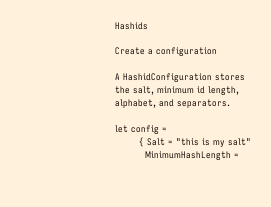Hashids

Create a configuration

A HashidConfiguration stores the salt, minimum id length, alphabet, and separators.

let config =
        { Salt = "this is my salt"
          MinimumHashLength =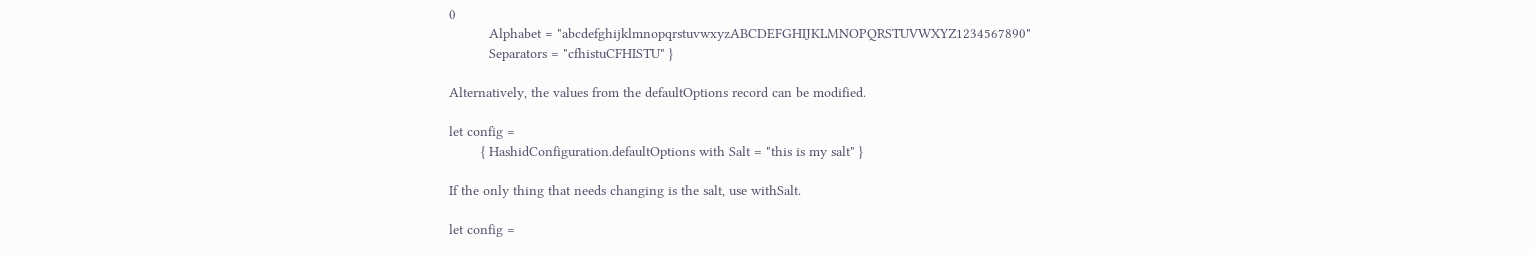0
          Alphabet = "abcdefghijklmnopqrstuvwxyzABCDEFGHIJKLMNOPQRSTUVWXYZ1234567890"
          Separators = "cfhistuCFHISTU" }

Alternatively, the values from the defaultOptions record can be modified.

let config =
        { HashidConfiguration.defaultOptions with Salt = "this is my salt" }

If the only thing that needs changing is the salt, use withSalt.

let config =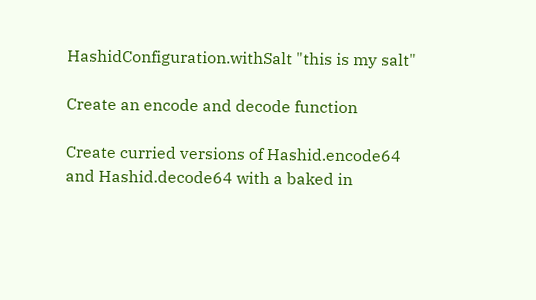HashidConfiguration.withSalt "this is my salt"

Create an encode and decode function

Create curried versions of Hashid.encode64 and Hashid.decode64 with a baked in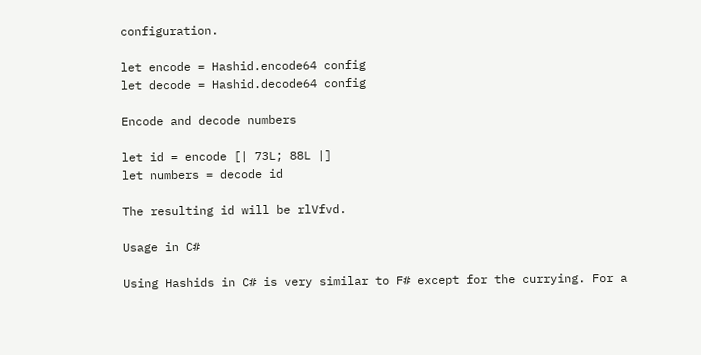configuration.

let encode = Hashid.encode64 config
let decode = Hashid.decode64 config

Encode and decode numbers

let id = encode [| 73L; 88L |]
let numbers = decode id

The resulting id will be rlVfvd.

Usage in C#

Using Hashids in C# is very similar to F# except for the currying. For a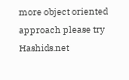more object oriented approach please try Hashids.net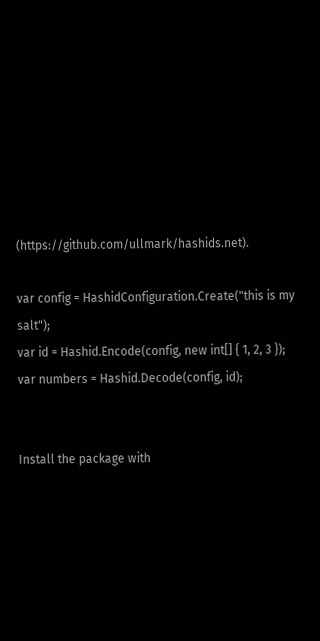(https://github.com/ullmark/hashids.net).

var config = HashidConfiguration.Create("this is my salt");
var id = Hashid.Encode(config, new int[] { 1, 2, 3 });
var numbers = Hashid.Decode(config, id);


Install the package with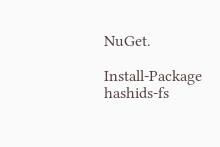NuGet.

Install-Package hashids-fs